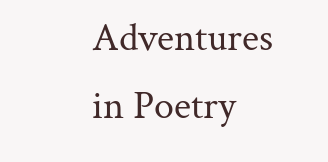Adventures in Poetry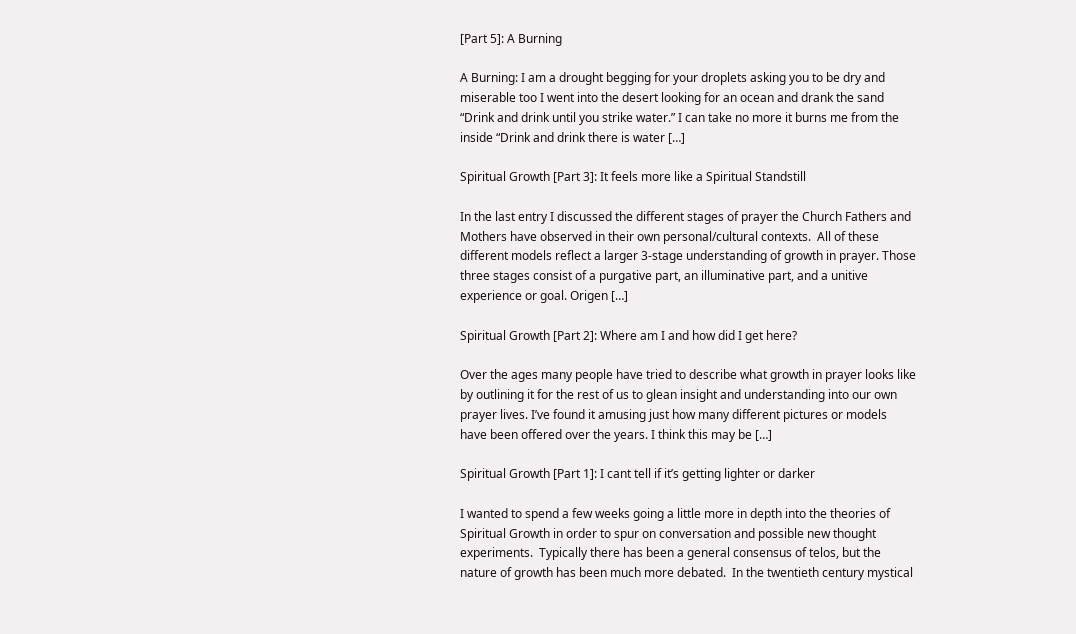[Part 5]: A Burning

A Burning: I am a drought begging for your droplets asking you to be dry and miserable too I went into the desert looking for an ocean and drank the sand “Drink and drink until you strike water.” I can take no more it burns me from the inside “Drink and drink there is water […]

Spiritual Growth [Part 3]: It feels more like a Spiritual Standstill

In the last entry I discussed the different stages of prayer the Church Fathers and Mothers have observed in their own personal/cultural contexts.  All of these different models reflect a larger 3-stage understanding of growth in prayer. Those three stages consist of a purgative part, an illuminative part, and a unitive experience or goal. Origen […]

Spiritual Growth [Part 2]: Where am I and how did I get here?

Over the ages many people have tried to describe what growth in prayer looks like by outlining it for the rest of us to glean insight and understanding into our own prayer lives. I’ve found it amusing just how many different pictures or models have been offered over the years. I think this may be […]

Spiritual Growth [Part 1]: I cant tell if it’s getting lighter or darker

I wanted to spend a few weeks going a little more in depth into the theories of Spiritual Growth in order to spur on conversation and possible new thought experiments.  Typically there has been a general consensus of telos, but the nature of growth has been much more debated.  In the twentieth century mystical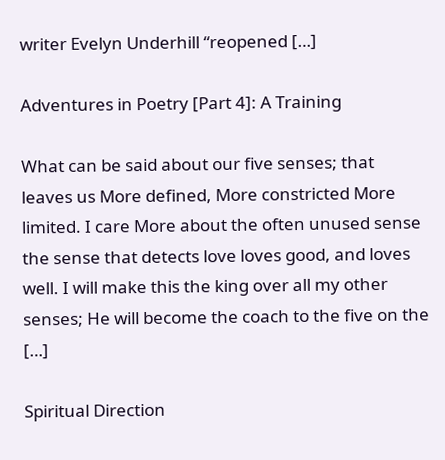writer Evelyn Underhill “reopened […]

Adventures in Poetry [Part 4]: A Training

What can be said about our five senses; that leaves us More defined, More constricted More limited. I care More about the often unused sense the sense that detects love loves good, and loves well. I will make this the king over all my other senses; He will become the coach to the five on the […]

Spiritual Direction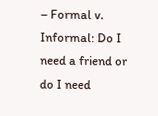– Formal v. Informal: Do I need a friend or do I need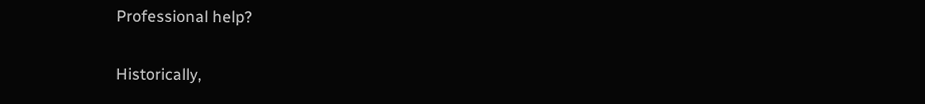Professional help?

Historically,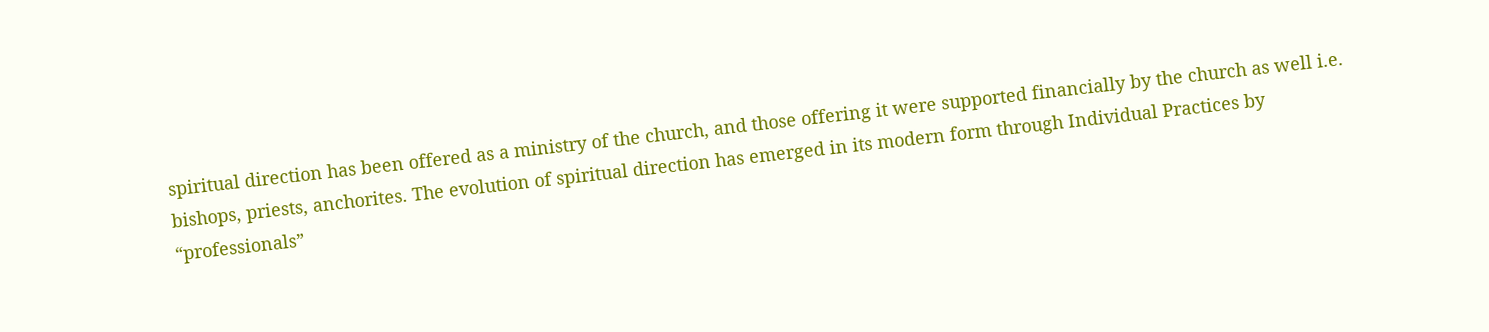spiritual direction has been offered as a ministry of the church, and those offering it were supported financially by the church as well i.e. bishops, priests, anchorites. The evolution of spiritual direction has emerged in its modern form through Individual Practices by “professionals”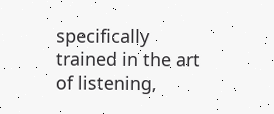specifically trained in the art of listening,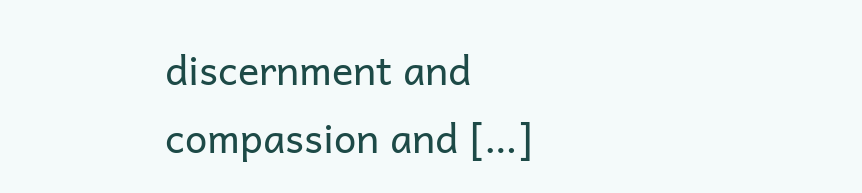discernment and compassion and […]